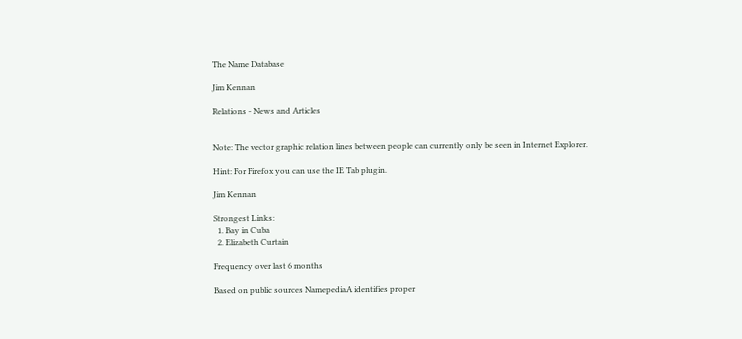The Name Database

Jim Kennan

Relations - News and Articles


Note: The vector graphic relation lines between people can currently only be seen in Internet Explorer.

Hint: For Firefox you can use the IE Tab plugin.

Jim Kennan

Strongest Links:
  1. Bay in Cuba
  2. Elizabeth Curtain

Frequency over last 6 months

Based on public sources NamepediaA identifies proper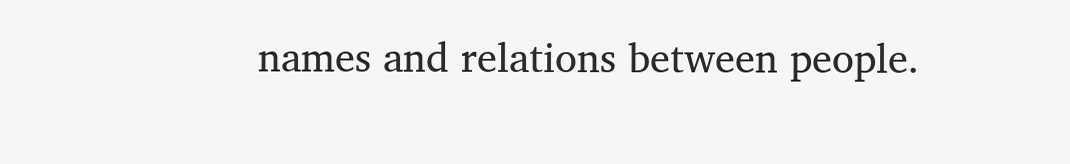names and relations between people.